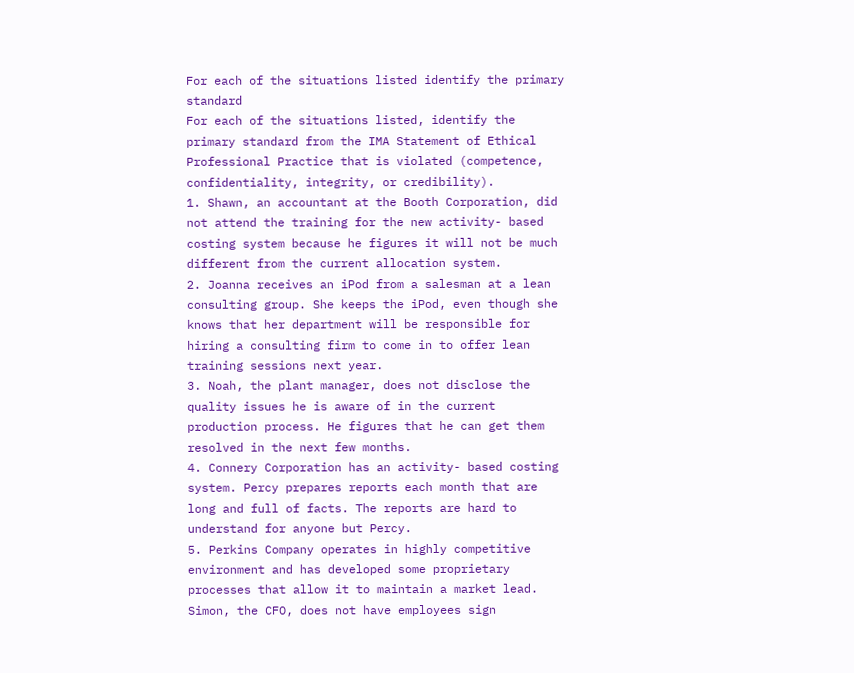For each of the situations listed identify the primary standard
For each of the situations listed, identify the primary standard from the IMA Statement of Ethical Professional Practice that is violated (competence, confidentiality, integrity, or credibility).
1. Shawn, an accountant at the Booth Corporation, did not attend the training for the new activity- based costing system because he figures it will not be much different from the current allocation system.
2. Joanna receives an iPod from a salesman at a lean consulting group. She keeps the iPod, even though she knows that her department will be responsible for hiring a consulting firm to come in to offer lean training sessions next year.
3. Noah, the plant manager, does not disclose the quality issues he is aware of in the current production process. He figures that he can get them resolved in the next few months.
4. Connery Corporation has an activity- based costing system. Percy prepares reports each month that are long and full of facts. The reports are hard to understand for anyone but Percy.
5. Perkins Company operates in highly competitive environment and has developed some proprietary processes that allow it to maintain a market lead. Simon, the CFO, does not have employees sign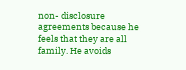non- disclosure agreements because he feels that they are all family. He avoids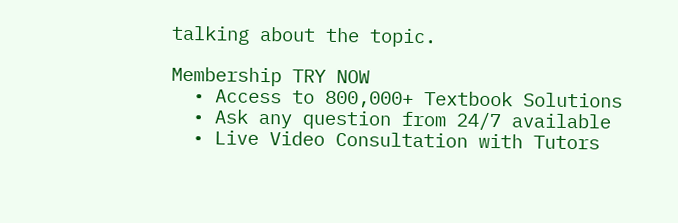talking about the topic.

Membership TRY NOW
  • Access to 800,000+ Textbook Solutions
  • Ask any question from 24/7 available
  • Live Video Consultation with Tutors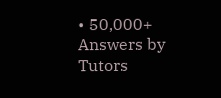• 50,000+ Answers by Tutors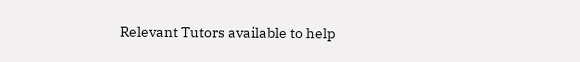Relevant Tutors available to help